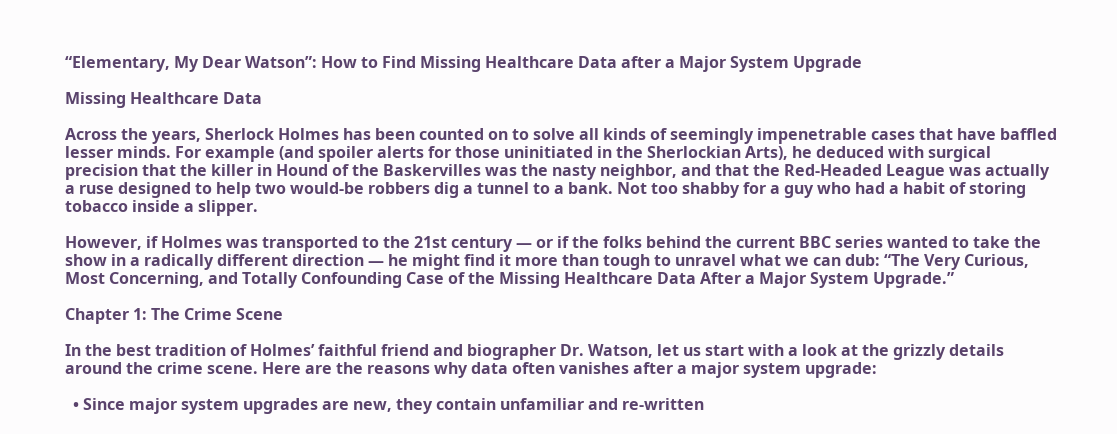“Elementary, My Dear Watson”: How to Find Missing Healthcare Data after a Major System Upgrade

Missing Healthcare Data

Across the years, Sherlock Holmes has been counted on to solve all kinds of seemingly impenetrable cases that have baffled lesser minds. For example (and spoiler alerts for those uninitiated in the Sherlockian Arts), he deduced with surgical precision that the killer in Hound of the Baskervilles was the nasty neighbor, and that the Red-Headed League was actually a ruse designed to help two would-be robbers dig a tunnel to a bank. Not too shabby for a guy who had a habit of storing tobacco inside a slipper.

However, if Holmes was transported to the 21st century — or if the folks behind the current BBC series wanted to take the show in a radically different direction — he might find it more than tough to unravel what we can dub: “The Very Curious, Most Concerning, and Totally Confounding Case of the Missing Healthcare Data After a Major System Upgrade.”

Chapter 1: The Crime Scene

In the best tradition of Holmes’ faithful friend and biographer Dr. Watson, let us start with a look at the grizzly details around the crime scene. Here are the reasons why data often vanishes after a major system upgrade:

  • Since major system upgrades are new, they contain unfamiliar and re-written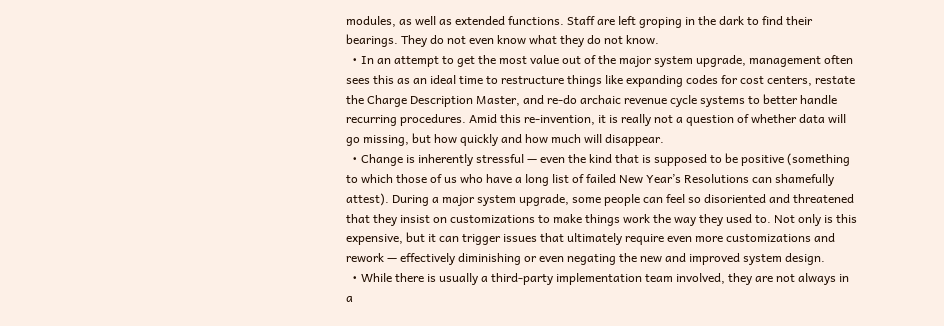modules, as well as extended functions. Staff are left groping in the dark to find their bearings. They do not even know what they do not know.
  • In an attempt to get the most value out of the major system upgrade, management often sees this as an ideal time to restructure things like expanding codes for cost centers, restate the Charge Description Master, and re-do archaic revenue cycle systems to better handle recurring procedures. Amid this re-invention, it is really not a question of whether data will go missing, but how quickly and how much will disappear.
  • Change is inherently stressful — even the kind that is supposed to be positive (something to which those of us who have a long list of failed New Year’s Resolutions can shamefully attest). During a major system upgrade, some people can feel so disoriented and threatened that they insist on customizations to make things work the way they used to. Not only is this expensive, but it can trigger issues that ultimately require even more customizations and rework — effectively diminishing or even negating the new and improved system design.
  • While there is usually a third-party implementation team involved, they are not always in a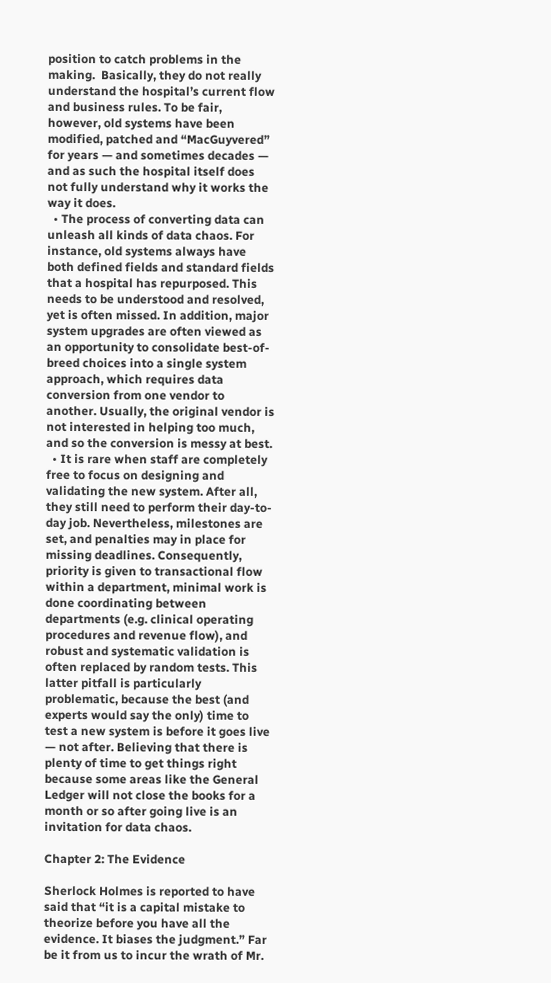position to catch problems in the making.  Basically, they do not really understand the hospital’s current flow and business rules. To be fair, however, old systems have been modified, patched and “MacGuyvered” for years — and sometimes decades — and as such the hospital itself does not fully understand why it works the way it does.
  • The process of converting data can unleash all kinds of data chaos. For instance, old systems always have both defined fields and standard fields that a hospital has repurposed. This needs to be understood and resolved, yet is often missed. In addition, major system upgrades are often viewed as an opportunity to consolidate best-of-breed choices into a single system approach, which requires data conversion from one vendor to another. Usually, the original vendor is not interested in helping too much, and so the conversion is messy at best.
  • It is rare when staff are completely free to focus on designing and validating the new system. After all, they still need to perform their day-to-day job. Nevertheless, milestones are set, and penalties may in place for missing deadlines. Consequently, priority is given to transactional flow within a department, minimal work is done coordinating between departments (e.g. clinical operating procedures and revenue flow), and robust and systematic validation is often replaced by random tests. This latter pitfall is particularly problematic, because the best (and experts would say the only) time to test a new system is before it goes live — not after. Believing that there is plenty of time to get things right because some areas like the General Ledger will not close the books for a month or so after going live is an invitation for data chaos.

Chapter 2: The Evidence

Sherlock Holmes is reported to have said that “it is a capital mistake to theorize before you have all the evidence. It biases the judgment.” Far be it from us to incur the wrath of Mr.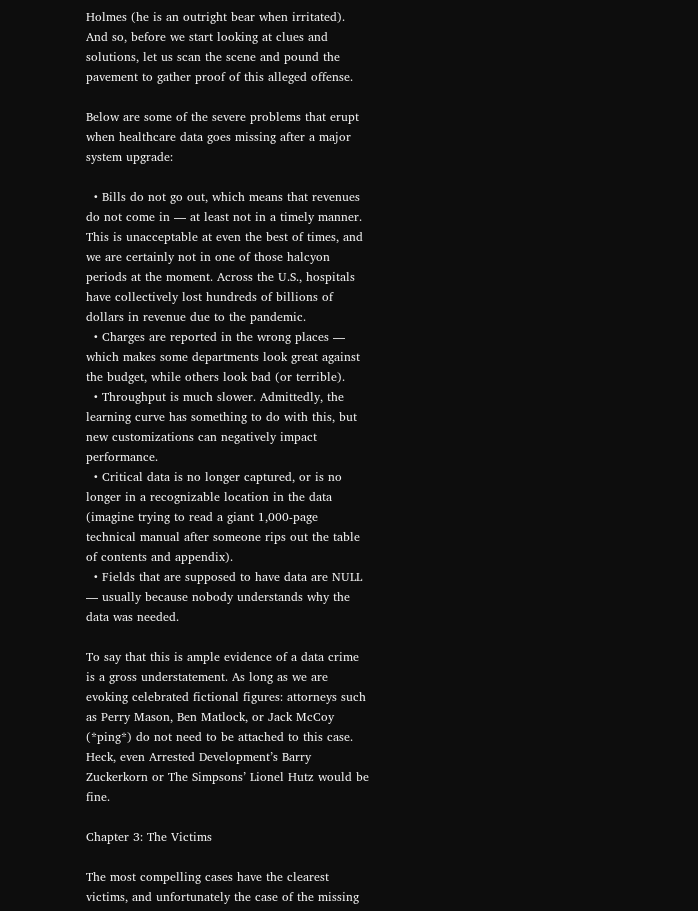Holmes (he is an outright bear when irritated). And so, before we start looking at clues and solutions, let us scan the scene and pound the pavement to gather proof of this alleged offense.

Below are some of the severe problems that erupt when healthcare data goes missing after a major system upgrade:

  • Bills do not go out, which means that revenues do not come in — at least not in a timely manner. This is unacceptable at even the best of times, and we are certainly not in one of those halcyon periods at the moment. Across the U.S., hospitals have collectively lost hundreds of billions of dollars in revenue due to the pandemic.
  • Charges are reported in the wrong places — which makes some departments look great against the budget, while others look bad (or terrible).
  • Throughput is much slower. Admittedly, the learning curve has something to do with this, but new customizations can negatively impact performance.
  • Critical data is no longer captured, or is no longer in a recognizable location in the data (imagine trying to read a giant 1,000-page technical manual after someone rips out the table of contents and appendix).
  • Fields that are supposed to have data are NULL — usually because nobody understands why the data was needed.

To say that this is ample evidence of a data crime is a gross understatement. As long as we are evoking celebrated fictional figures: attorneys such as Perry Mason, Ben Matlock, or Jack McCoy (*ping*) do not need to be attached to this case. Heck, even Arrested Development’s Barry Zuckerkorn or The Simpsons’ Lionel Hutz would be fine.

Chapter 3: The Victims

The most compelling cases have the clearest victims, and unfortunately the case of the missing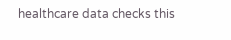healthcare data checks this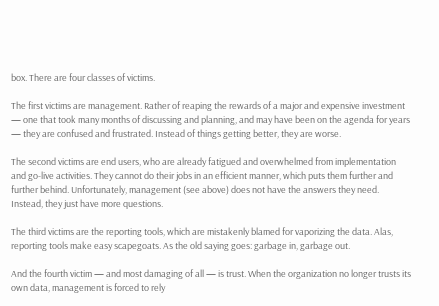box. There are four classes of victims.

The first victims are management. Rather of reaping the rewards of a major and expensive investment — one that took many months of discussing and planning, and may have been on the agenda for years — they are confused and frustrated. Instead of things getting better, they are worse.

The second victims are end users, who are already fatigued and overwhelmed from implementation and go-live activities. They cannot do their jobs in an efficient manner, which puts them further and further behind. Unfortunately, management (see above) does not have the answers they need. Instead, they just have more questions.

The third victims are the reporting tools, which are mistakenly blamed for vaporizing the data. Alas, reporting tools make easy scapegoats. As the old saying goes: garbage in, garbage out.

And the fourth victim — and most damaging of all — is trust. When the organization no longer trusts its own data, management is forced to rely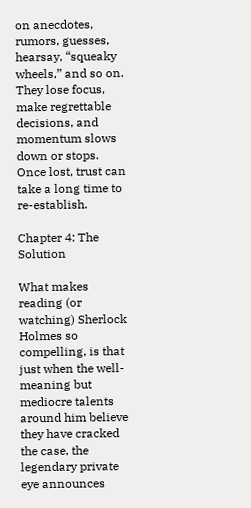on anecdotes, rumors, guesses, hearsay, “squeaky wheels,” and so on. They lose focus, make regrettable decisions, and momentum slows down or stops. Once lost, trust can take a long time to re-establish.

Chapter 4: The Solution

What makes reading (or watching) Sherlock Holmes so compelling, is that just when the well-meaning but mediocre talents around him believe they have cracked the case, the legendary private eye announces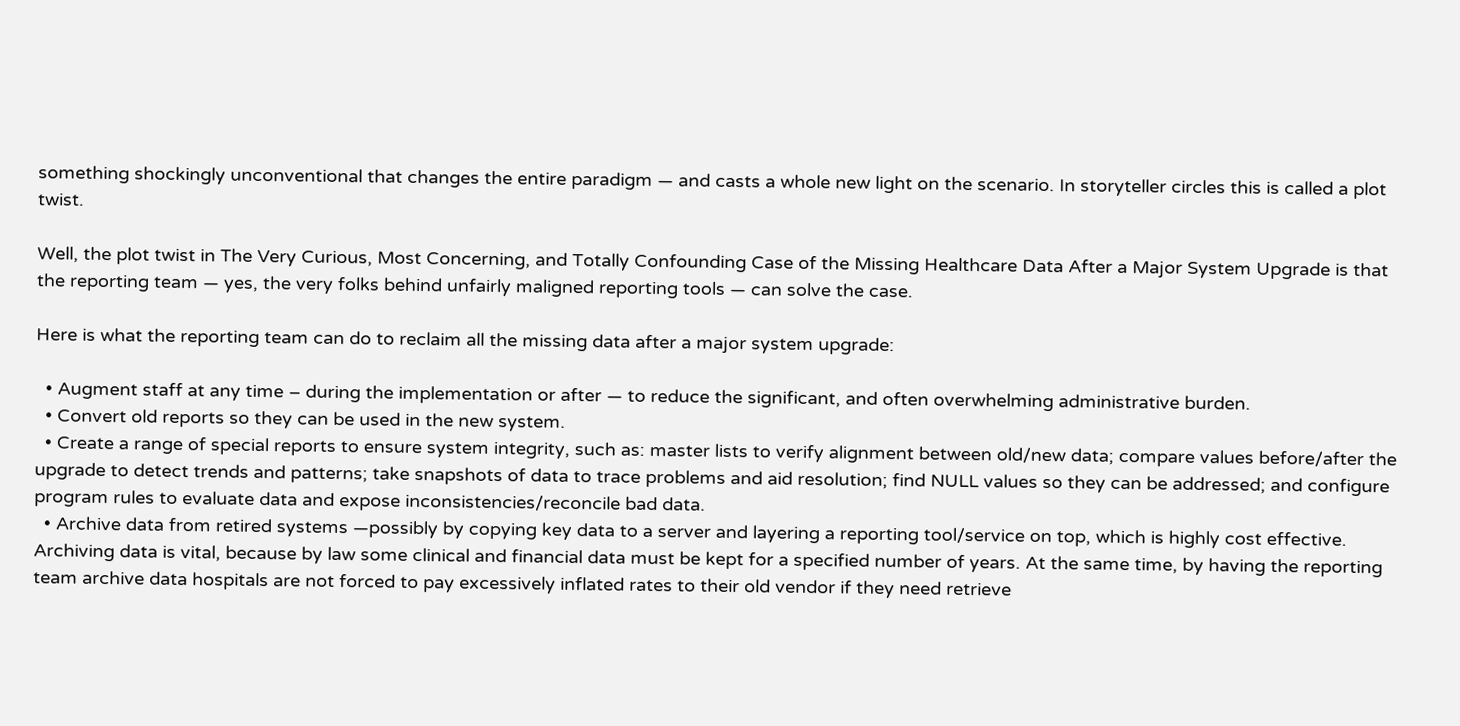something shockingly unconventional that changes the entire paradigm — and casts a whole new light on the scenario. In storyteller circles this is called a plot twist.

Well, the plot twist in The Very Curious, Most Concerning, and Totally Confounding Case of the Missing Healthcare Data After a Major System Upgrade is that the reporting team — yes, the very folks behind unfairly maligned reporting tools — can solve the case.

Here is what the reporting team can do to reclaim all the missing data after a major system upgrade:

  • Augment staff at any time – during the implementation or after — to reduce the significant, and often overwhelming administrative burden.
  • Convert old reports so they can be used in the new system.
  • Create a range of special reports to ensure system integrity, such as: master lists to verify alignment between old/new data; compare values before/after the upgrade to detect trends and patterns; take snapshots of data to trace problems and aid resolution; find NULL values so they can be addressed; and configure program rules to evaluate data and expose inconsistencies/reconcile bad data.
  • Archive data from retired systems —possibly by copying key data to a server and layering a reporting tool/service on top, which is highly cost effective. Archiving data is vital, because by law some clinical and financial data must be kept for a specified number of years. At the same time, by having the reporting team archive data hospitals are not forced to pay excessively inflated rates to their old vendor if they need retrieve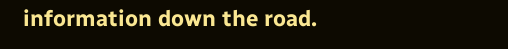information down the road.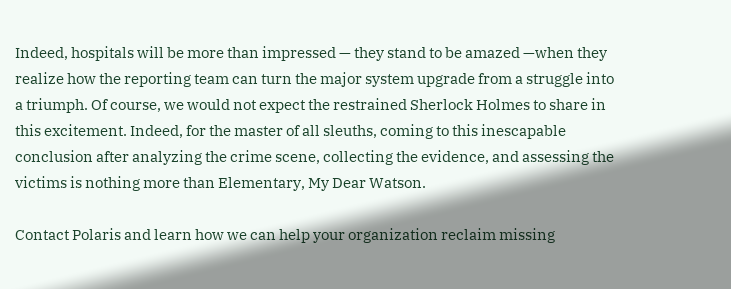Indeed, hospitals will be more than impressed — they stand to be amazed —when they realize how the reporting team can turn the major system upgrade from a struggle into a triumph. Of course, we would not expect the restrained Sherlock Holmes to share in this excitement. Indeed, for the master of all sleuths, coming to this inescapable conclusion after analyzing the crime scene, collecting the evidence, and assessing the victims is nothing more than Elementary, My Dear Watson.

Contact Polaris and learn how we can help your organization reclaim missing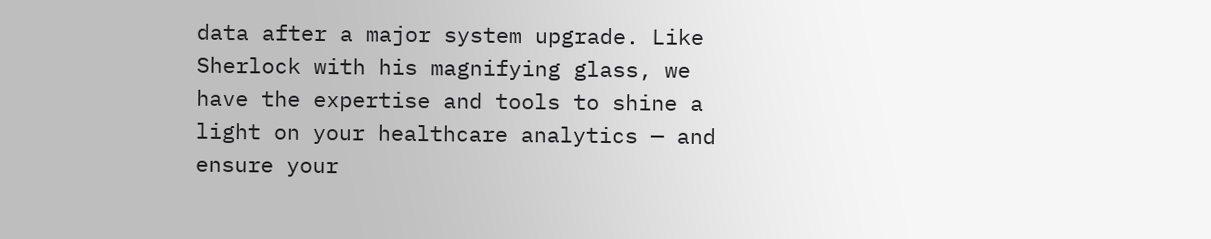data after a major system upgrade. Like Sherlock with his magnifying glass, we have the expertise and tools to shine a light on your healthcare analytics — and ensure your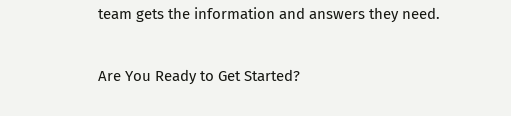team gets the information and answers they need.

Are You Ready to Get Started?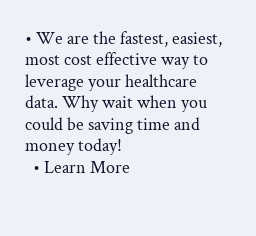• We are the fastest, easiest, most cost effective way to leverage your healthcare data. Why wait when you could be saving time and money today!
  • Learn More